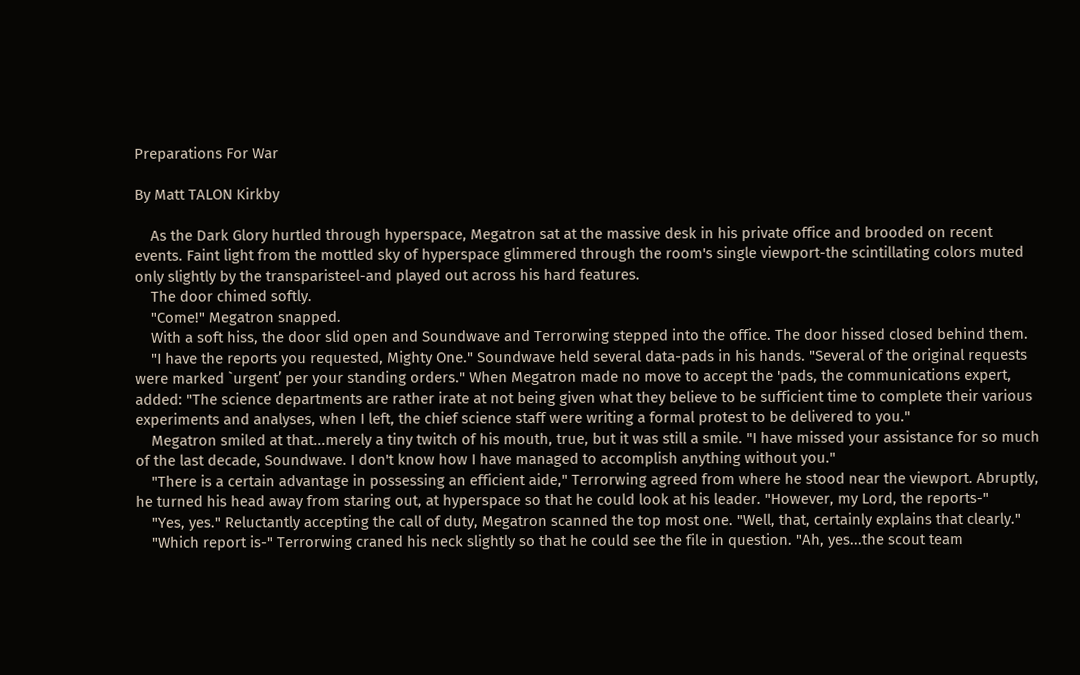Preparations For War

By Matt TALON Kirkby

    As the Dark Glory hurtled through hyperspace, Megatron sat at the massive desk in his private office and brooded on recent events. Faint light from the mottled sky of hyperspace glimmered through the room's single viewport-the scintillating colors muted only slightly by the transparisteel-and played out across his hard features.
    The door chimed softly.
    "Come!" Megatron snapped.
    With a soft hiss, the door slid open and Soundwave and Terrorwing stepped into the office. The door hissed closed behind them.
    "I have the reports you requested, Mighty One." Soundwave held several data-pads in his hands. "Several of the original requests were marked `urgent’ per your standing orders." When Megatron made no move to accept the 'pads, the communications expert, added: "The science departments are rather irate at not being given what they believe to be sufficient time to complete their various experiments and analyses, when I left, the chief science staff were writing a formal protest to be delivered to you."
    Megatron smiled at that...merely a tiny twitch of his mouth, true, but it was still a smile. "I have missed your assistance for so much of the last decade, Soundwave. I don't know how I have managed to accomplish anything without you."
    "There is a certain advantage in possessing an efficient aide," Terrorwing agreed from where he stood near the viewport. Abruptly, he turned his head away from staring out, at hyperspace so that he could look at his leader. "However, my Lord, the reports-"
    "Yes, yes." Reluctantly accepting the call of duty, Megatron scanned the top most one. "Well, that, certainly explains that clearly."
    "Which report is-" Terrorwing craned his neck slightly so that he could see the file in question. "Ah, yes...the scout team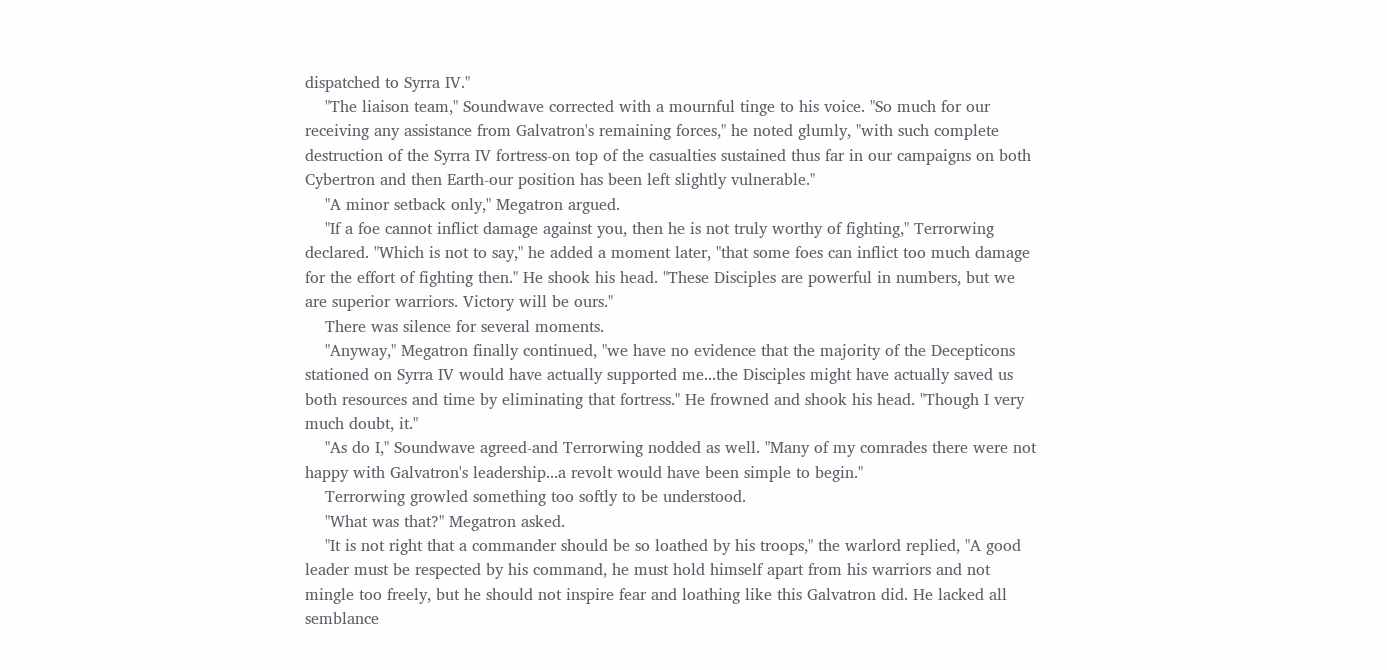dispatched to Syrra IV."
    "The liaison team," Soundwave corrected with a mournful tinge to his voice. "So much for our receiving any assistance from Galvatron's remaining forces," he noted glumly, "with such complete destruction of the Syrra IV fortress-on top of the casualties sustained thus far in our campaigns on both Cybertron and then Earth-our position has been left slightly vulnerable."
    "A minor setback only," Megatron argued.
    "If a foe cannot inflict damage against you, then he is not truly worthy of fighting," Terrorwing declared. "Which is not to say," he added a moment later, "that some foes can inflict too much damage for the effort of fighting then." He shook his head. "These Disciples are powerful in numbers, but we are superior warriors. Victory will be ours."
    There was silence for several moments.
    "Anyway," Megatron finally continued, "we have no evidence that the majority of the Decepticons stationed on Syrra IV would have actually supported me...the Disciples might have actually saved us both resources and time by eliminating that fortress." He frowned and shook his head. "Though I very much doubt, it."
    "As do I," Soundwave agreed-and Terrorwing nodded as well. "Many of my comrades there were not happy with Galvatron's leadership...a revolt would have been simple to begin."
    Terrorwing growled something too softly to be understood.
    "What was that?" Megatron asked.
    "It is not right that a commander should be so loathed by his troops," the warlord replied, "A good leader must be respected by his command, he must hold himself apart from his warriors and not mingle too freely, but he should not inspire fear and loathing like this Galvatron did. He lacked all semblance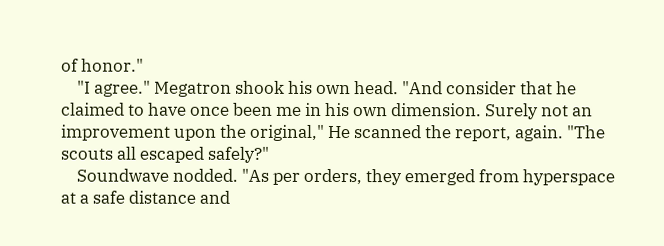of honor."
    "I agree." Megatron shook his own head. "And consider that he claimed to have once been me in his own dimension. Surely not an improvement upon the original," He scanned the report, again. "The scouts all escaped safely?"
    Soundwave nodded. "As per orders, they emerged from hyperspace at a safe distance and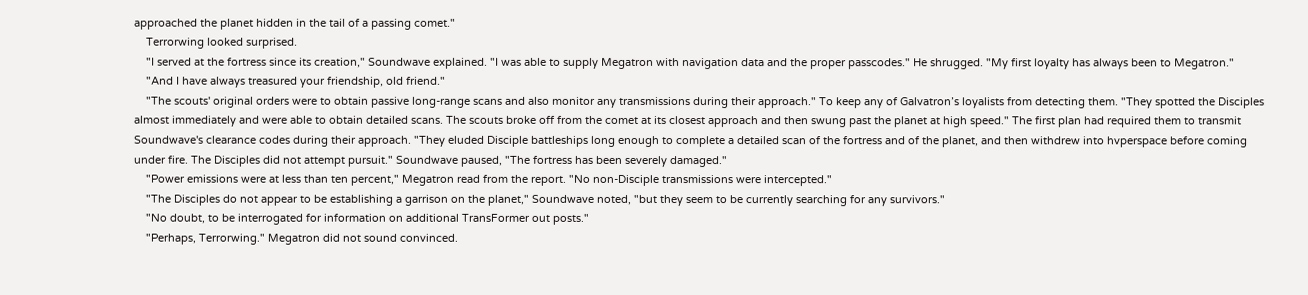approached the planet hidden in the tail of a passing comet."
    Terrorwing looked surprised.
    "I served at the fortress since its creation," Soundwave explained. "I was able to supply Megatron with navigation data and the proper passcodes." He shrugged. "My first loyalty has always been to Megatron."
    "And I have always treasured your friendship, old friend."
    "The scouts' original orders were to obtain passive long-range scans and also monitor any transmissions during their approach." To keep any of Galvatron’s loyalists from detecting them. "They spotted the Disciples almost immediately and were able to obtain detailed scans. The scouts broke off from the comet at its closest approach and then swung past the planet at high speed." The first plan had required them to transmit Soundwave's clearance codes during their approach. "They eluded Disciple battleships long enough to complete a detailed scan of the fortress and of the planet, and then withdrew into hvperspace before coming under fire. The Disciples did not attempt pursuit." Soundwave paused, "The fortress has been severely damaged."
    "Power emissions were at less than ten percent," Megatron read from the report. "No non-Disciple transmissions were intercepted."
    "The Disciples do not appear to be establishing a garrison on the planet," Soundwave noted, "but they seem to be currently searching for any survivors."
    "No doubt, to be interrogated for information on additional TransFormer out posts."
    "Perhaps, Terrorwing." Megatron did not sound convinced.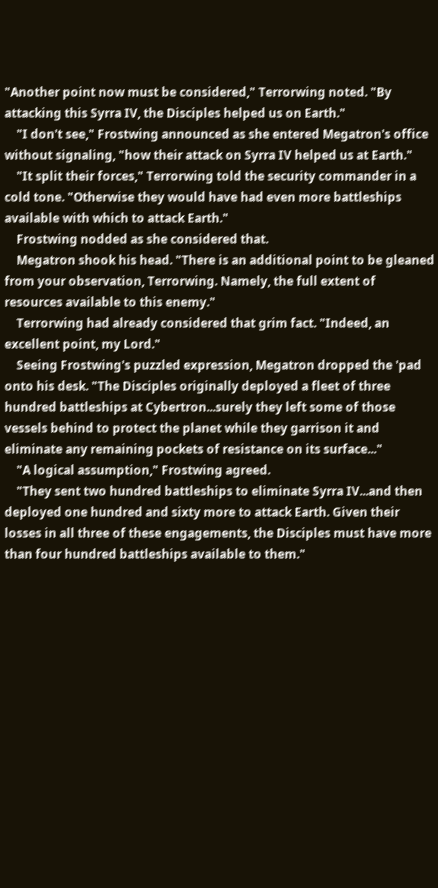"Another point now must be considered," Terrorwing noted. "By attacking this Syrra IV, the Disciples helped us on Earth."
    "I don't see," Frostwing announced as she entered Megatron's office without signaling, "how their attack on Syrra IV helped us at Earth."
    "It split their forces," Terrorwing told the security commander in a cold tone. "Otherwise they would have had even more battleships available with which to attack Earth."
    Frostwing nodded as she considered that.
    Megatron shook his head. "There is an additional point to be gleaned from your observation, Terrorwing. Namely, the full extent of resources available to this enemy."
    Terrorwing had already considered that grim fact. "Indeed, an excellent point, my Lord."
    Seeing Frostwing's puzzled expression, Megatron dropped the 'pad onto his desk. "The Disciples originally deployed a fleet of three hundred battleships at Cybertron...surely they left some of those vessels behind to protect the planet while they garrison it and eliminate any remaining pockets of resistance on its surface..."
    "A logical assumption," Frostwing agreed.
    "They sent two hundred battleships to eliminate Syrra IV...and then deployed one hundred and sixty more to attack Earth. Given their losses in all three of these engagements, the Disciples must have more than four hundred battleships available to them."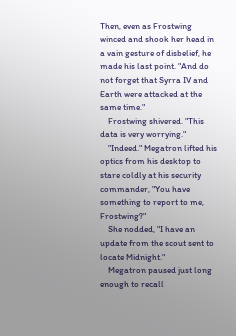Then, even as Frostwing winced and shook her head in a vain gesture of disbelief, he made his last point. "And do not forget that Syrra IV and Earth were attacked at the same time."
    Frostwing shivered. "This data is very worrying."
    "Indeed." Megatron lifted his optics from his desktop to stare coldly at his security commander, "You have something to report to me, Frostwing?"
    She nodded, "I have an update from the scout sent to locate Midnight."
    Megatron paused just long enough to recall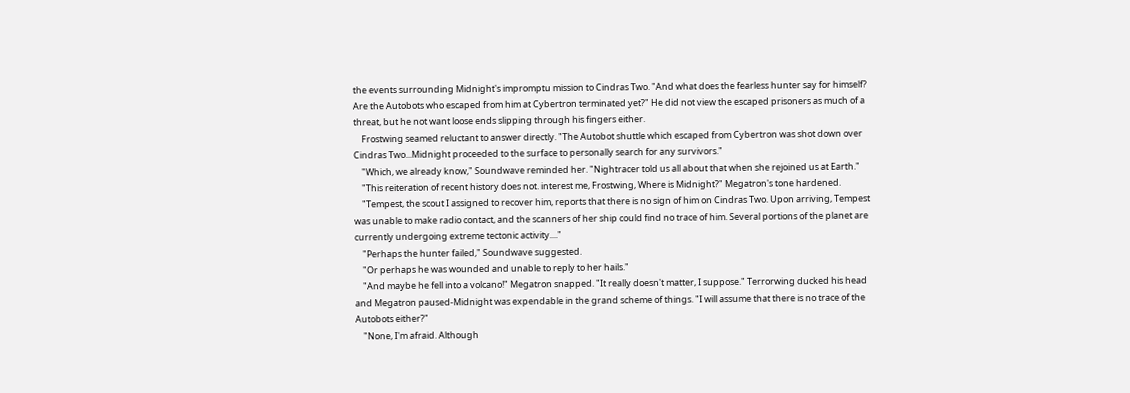the events surrounding Midnight's impromptu mission to Cindras Two. "And what does the fearless hunter say for himself? Are the Autobots who escaped from him at Cybertron terminated yet?" He did not view the escaped prisoners as much of a threat, but he not want loose ends slipping through his fingers either.
    Frostwing seamed reluctant to answer directly. "The Autobot shuttle which escaped from Cybertron was shot down over Cindras Two...Midnight proceeded to the surface to personally search for any survivors."
    "Which, we already know," Soundwave reminded her. "Nightracer told us all about that when she rejoined us at Earth."
    "This reiteration of recent history does not. interest me, Frostwing, Where is Midnight?" Megatron's tone hardened.
    "Tempest, the scout I assigned to recover him, reports that there is no sign of him on Cindras Two. Upon arriving, Tempest was unable to make radio contact, and the scanners of her ship could find no trace of him. Several portions of the planet are currently undergoing extreme tectonic activity...."
    "Perhaps the hunter failed," Soundwave suggested.
    "Or perhaps he was wounded and unable to reply to her hails."
    "And maybe he fell into a volcano!" Megatron snapped. "It really doesn't matter, I suppose." Terrorwing ducked his head and Megatron paused-Midnight was expendable in the grand scheme of things. "I will assume that there is no trace of the Autobots either?"
    "None, I'm afraid. Although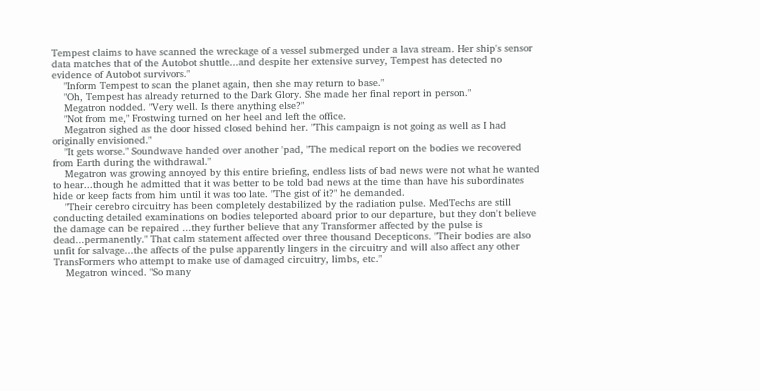Tempest claims to have scanned the wreckage of a vessel submerged under a lava stream. Her ship's sensor data matches that of the Autobot shuttle...and despite her extensive survey, Tempest has detected no evidence of Autobot survivors."
    "Inform Tempest to scan the planet again, then she may return to base."
    "Oh, Tempest has already returned to the Dark Glory. She made her final report in person."
    Megatron nodded. "Very well. Is there anything else?"
    "Not from me," Frostwing turned on her heel and left the office.
    Megatron sighed as the door hissed closed behind her. "This campaign is not going as well as I had originally envisioned."
    "It gets worse." Soundwave handed over another 'pad, "The medical report on the bodies we recovered from Earth during the withdrawal."
    Megatron was growing annoyed by this entire briefing, endless lists of bad news were not what he wanted to hear...though he admitted that it was better to be told bad news at the time than have his subordinates hide or keep facts from him until it was too late. "The gist of it?" he demanded.
    "Their cerebro circuitry has been completely destabilized by the radiation pulse. MedTechs are still conducting detailed examinations on bodies teleported aboard prior to our departure, but they don't believe the damage can be repaired ...they further believe that any Transformer affected by the pulse is dead...permanently." That calm statement affected over three thousand Decepticons. "Their bodies are also unfit for salvage...the affects of the pulse apparently lingers in the circuitry and will also affect any other TransFormers who attempt to make use of damaged circuitry, limbs, etc."
    Megatron winced. "So many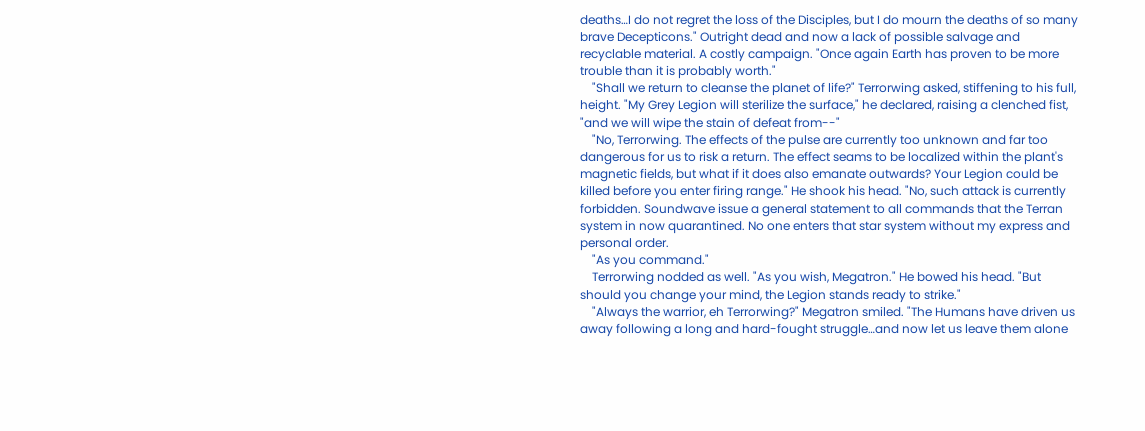deaths…I do not regret the loss of the Disciples, but I do mourn the deaths of so many brave Decepticons." Outright dead and now a lack of possible salvage and recyclable material. A costly campaign. "Once again Earth has proven to be more trouble than it is probably worth."
    "Shall we return to cleanse the planet of life?" Terrorwing asked, stiffening to his full, height. "My Grey Legion will sterilize the surface," he declared, raising a clenched fist, "and we will wipe the stain of defeat from--"
    "No, Terrorwing. The effects of the pulse are currently too unknown and far too dangerous for us to risk a return. The effect seams to be localized within the plant's magnetic fields, but what if it does also emanate outwards? Your Legion could be killed before you enter firing range." He shook his head. "No, such attack is currently forbidden. Soundwave issue a general statement to all commands that the Terran system in now quarantined. No one enters that star system without my express and personal order.
    "As you command."
    Terrorwing nodded as well. "As you wish, Megatron." He bowed his head. "But should you change your mind, the Legion stands ready to strike."
    "Always the warrior, eh Terrorwing?" Megatron smiled. "The Humans have driven us away following a long and hard-fought struggle…and now let us leave them alone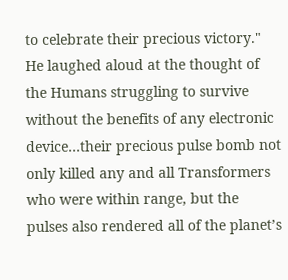to celebrate their precious victory." He laughed aloud at the thought of the Humans struggling to survive without the benefits of any electronic device…their precious pulse bomb not only killed any and all Transformers who were within range, but the pulses also rendered all of the planet’s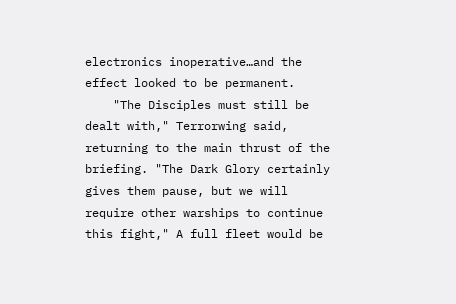electronics inoperative…and the effect looked to be permanent.
    "The Disciples must still be dealt with," Terrorwing said, returning to the main thrust of the briefing. "The Dark Glory certainly gives them pause, but we will require other warships to continue this fight," A full fleet would be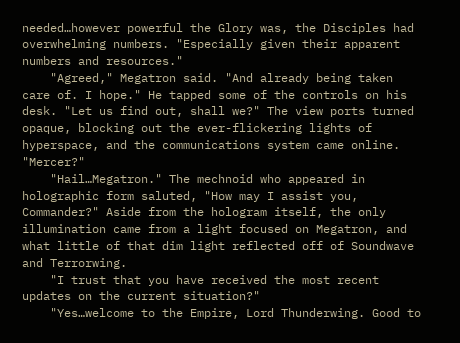needed…however powerful the Glory was, the Disciples had overwhelming numbers. "Especially given their apparent numbers and resources."
    "Agreed," Megatron said. "And already being taken care of. I hope." He tapped some of the controls on his desk. "Let us find out, shall we?" The view ports turned opaque, blocking out the ever-flickering lights of hyperspace, and the communications system came online. "Mercer?"
    "Hail…Megatron." The mechnoid who appeared in holographic form saluted, "How may I assist you, Commander?" Aside from the hologram itself, the only illumination came from a light focused on Megatron, and what little of that dim light reflected off of Soundwave and Terrorwing.
    "I trust that you have received the most recent updates on the current situation?"
    "Yes…welcome to the Empire, Lord Thunderwing. Good to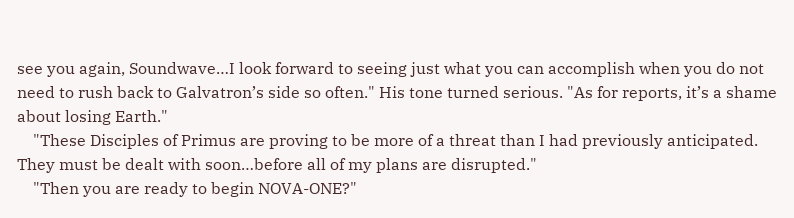see you again, Soundwave…I look forward to seeing just what you can accomplish when you do not need to rush back to Galvatron’s side so often." His tone turned serious. "As for reports, it’s a shame about losing Earth."
    "These Disciples of Primus are proving to be more of a threat than I had previously anticipated. They must be dealt with soon…before all of my plans are disrupted."
    "Then you are ready to begin NOVA-ONE?"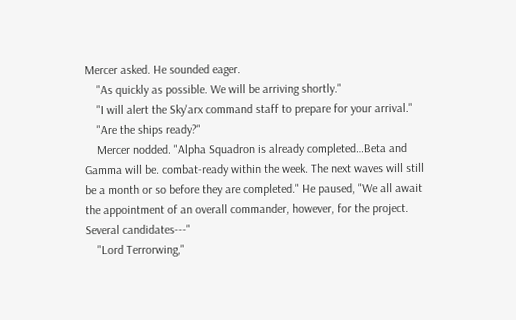Mercer asked. He sounded eager.
    "As quickly as possible. We will be arriving shortly."
    "I will alert the Sky'arx command staff to prepare for your arrival."
    "Are the ships ready?"
    Mercer nodded. "Alpha Squadron is already completed…Beta and Gamma will be. combat-ready within the week. The next waves will still be a month or so before they are completed." He paused, "We all await the appointment of an overall commander, however, for the project. Several candidates---"
    "Lord Terrorwing,"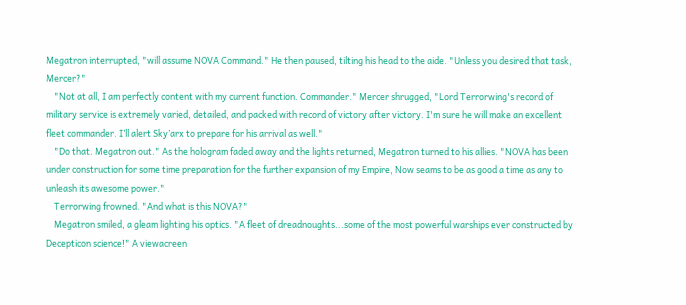Megatron interrupted, "will assume NOVA Command." He then paused, tilting his head to the aide. "Unless you desired that task, Mercer?"
    "Not at all, I am perfectly content with my current function. Commander." Mercer shrugged, "Lord Terrorwing's record of military service is extremely varied, detailed, and packed with record of victory after victory. I'm sure he will make an excellent fleet commander. I’ll alert Sky’arx to prepare for his arrival as well."
    "Do that. Megatron out." As the hologram faded away and the lights returned, Megatron turned to his allies. "NOVA has been under construction for some time preparation for the further expansion of my Empire, Now seams to be as good a time as any to unleash its awesome power."
    Terrorwing frowned. "And what is this NOVA?"
    Megatron smiled, a gleam lighting his optics. "A fleet of dreadnoughts...some of the most powerful warships ever constructed by Decepticon science!" A viewacreen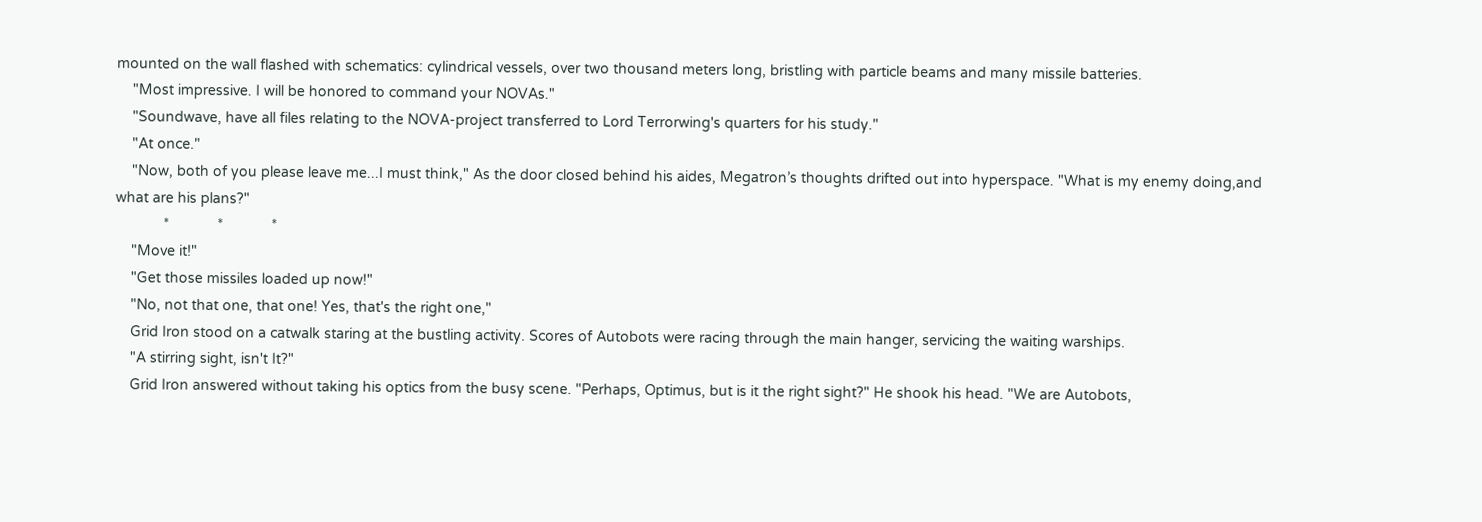mounted on the wall flashed with schematics: cylindrical vessels, over two thousand meters long, bristling with particle beams and many missile batteries.
    "Most impressive. I will be honored to command your NOVAs."
    "Soundwave, have all files relating to the NOVA-project transferred to Lord Terrorwing's quarters for his study."
    "At once."
    "Now, both of you please leave me...I must think," As the door closed behind his aides, Megatron’s thoughts drifted out into hyperspace. "What is my enemy doing,and what are his plans?"
            *            *            *
    "Move it!"
    "Get those missiles loaded up now!"
    "No, not that one, that one! Yes, that's the right one,"
    Grid Iron stood on a catwalk staring at the bustling activity. Scores of Autobots were racing through the main hanger, servicing the waiting warships.
    "A stirring sight, isn't It?"
    Grid Iron answered without taking his optics from the busy scene. "Perhaps, Optimus, but is it the right sight?" He shook his head. "We are Autobots,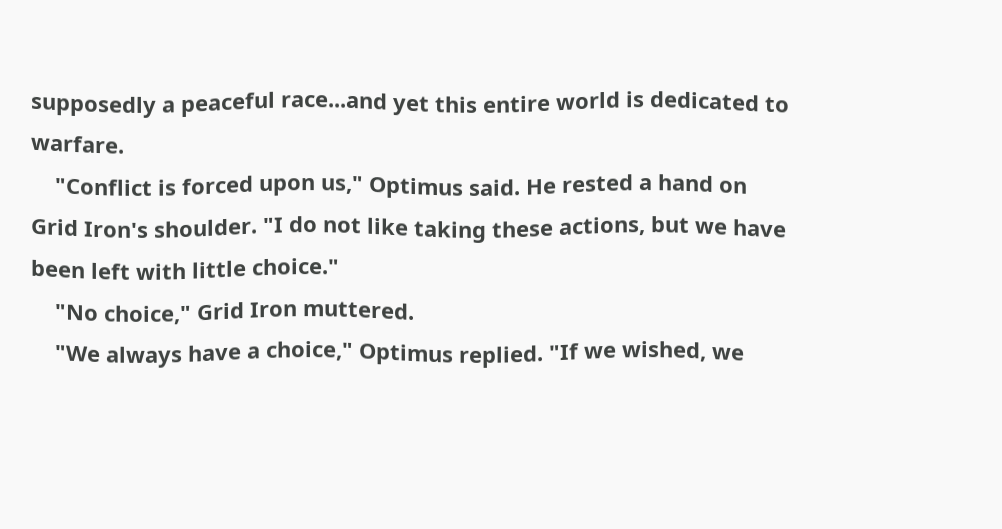supposedly a peaceful race...and yet this entire world is dedicated to warfare.
    "Conflict is forced upon us," Optimus said. He rested a hand on Grid Iron's shoulder. "I do not like taking these actions, but we have been left with little choice."
    "No choice," Grid Iron muttered.
    "We always have a choice," Optimus replied. "If we wished, we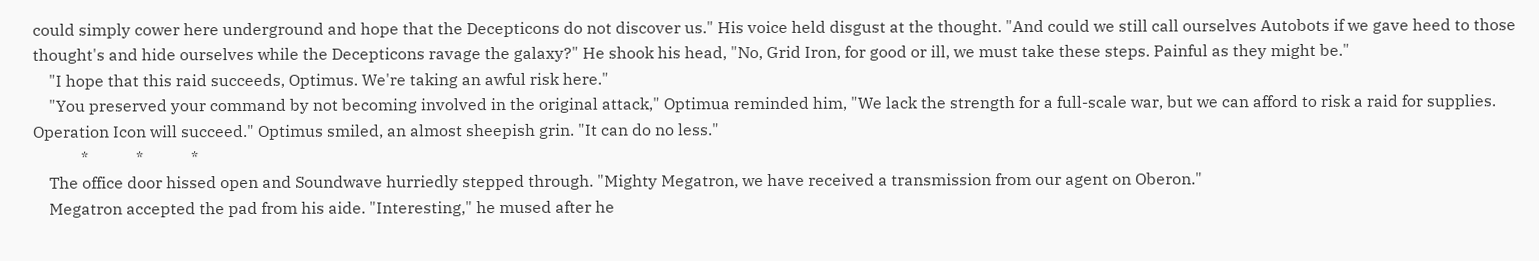could simply cower here underground and hope that the Decepticons do not discover us." His voice held disgust at the thought. "And could we still call ourselves Autobots if we gave heed to those thought's and hide ourselves while the Decepticons ravage the galaxy?" He shook his head, "No, Grid Iron, for good or ill, we must take these steps. Painful as they might be."
    "I hope that this raid succeeds, Optimus. We're taking an awful risk here."
    "You preserved your command by not becoming involved in the original attack," Optimua reminded him, "We lack the strength for a full-scale war, but we can afford to risk a raid for supplies. Operation Icon will succeed." Optimus smiled, an almost sheepish grin. "It can do no less."
            *            *            *
    The office door hissed open and Soundwave hurriedly stepped through. "Mighty Megatron, we have received a transmission from our agent on Oberon."
    Megatron accepted the pad from his aide. "Interesting," he mused after he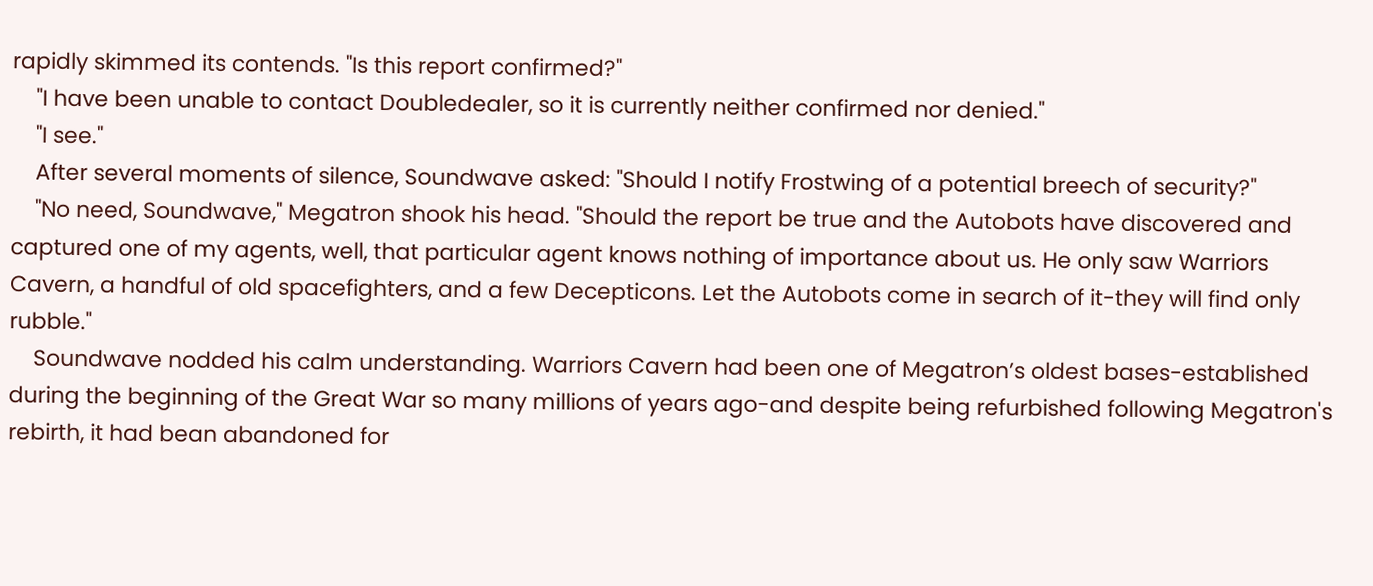rapidly skimmed its contends. "Is this report confirmed?"
    "I have been unable to contact Doubledealer, so it is currently neither confirmed nor denied."
    "I see."
    After several moments of silence, Soundwave asked: "Should I notify Frostwing of a potential breech of security?"
    "No need, Soundwave," Megatron shook his head. "Should the report be true and the Autobots have discovered and captured one of my agents, well, that particular agent knows nothing of importance about us. He only saw Warriors Cavern, a handful of old spacefighters, and a few Decepticons. Let the Autobots come in search of it-they will find only rubble."
    Soundwave nodded his calm understanding. Warriors Cavern had been one of Megatron’s oldest bases-established during the beginning of the Great War so many millions of years ago-and despite being refurbished following Megatron's rebirth, it had bean abandoned for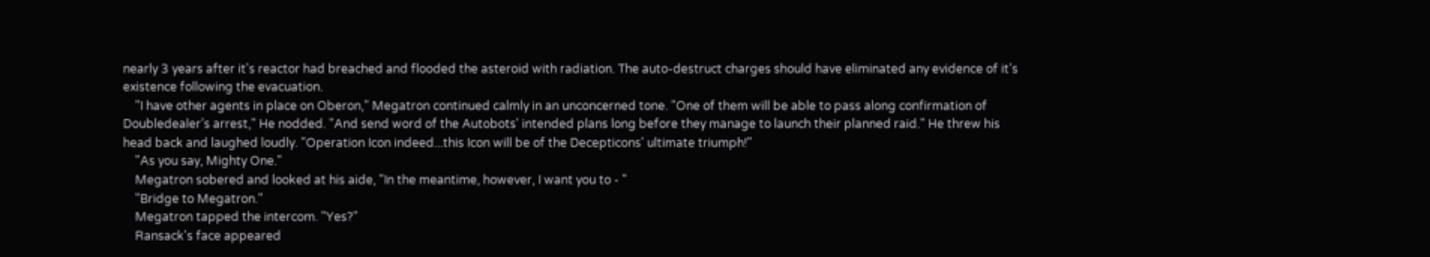nearly 3 years after it's reactor had breached and flooded the asteroid with radiation. The auto-destruct charges should have eliminated any evidence of it’s existence following the evacuation.
    "I have other agents in place on Oberon," Megatron continued calmly in an unconcerned tone. "One of them will be able to pass along confirmation of Doubledealer’s arrest," He nodded. "And send word of the Autobots' intended plans long before they manage to launch their planned raid." He threw his head back and laughed loudly. "Operation Icon indeed...this Icon will be of the Decepticons' ultimate triumph!"
    "As you say, Mighty One."
    Megatron sobered and looked at his aide, "In the meantime, however, I want you to - "
    "Bridge to Megatron."
    Megatron tapped the intercom. "Yes?"
    Ransack's face appeared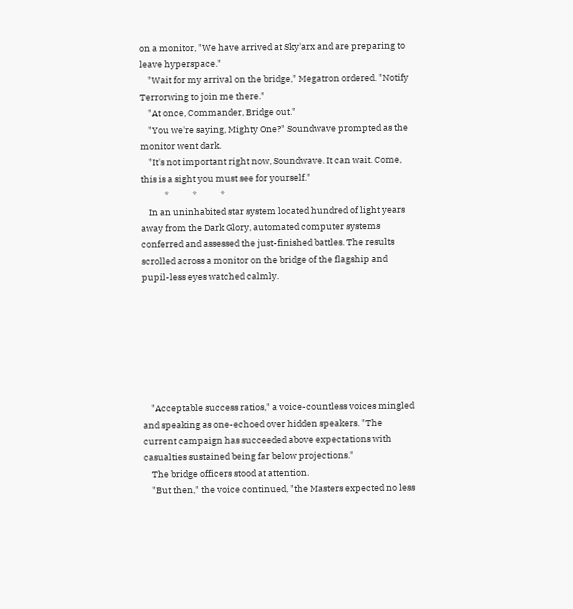on a monitor, "We have arrived at Sky'arx and are preparing to leave hyperspace."
    "Wait for my arrival on the bridge," Megatron ordered. "Notify Terrorwing to join me there."
    "At once, Commander, Bridge out."
    "You we're saying, Mighty One?" Soundwave prompted as the monitor went dark.
    "It's not important right now, Soundwave. It can wait. Come, this is a sight you must see for yourself."
            *            *            *
    In an uninhabited star system located hundred of light years away from the Dark Glory, automated computer systems conferred and assessed the just-finished battles. The results scrolled across a monitor on the bridge of the flagship and pupil-less eyes watched calmly.







    "Acceptable success ratios," a voice-countless voices mingled and speaking as one-echoed over hidden speakers. "The current campaign has succeeded above expectations with casualties sustained being far below projections."
    The bridge officers stood at attention.
    "But then," the voice continued, "the Masters expected no less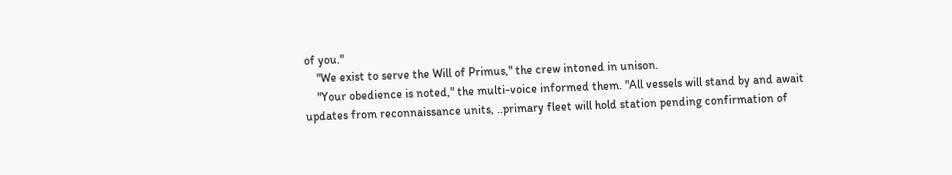of you."
    "We exist to serve the Will of Primus," the crew intoned in unison.
    "Your obedience is noted," the multi-voice informed them. "All vessels will stand by and await updates from reconnaissance units, ..primary fleet will hold station pending confirmation of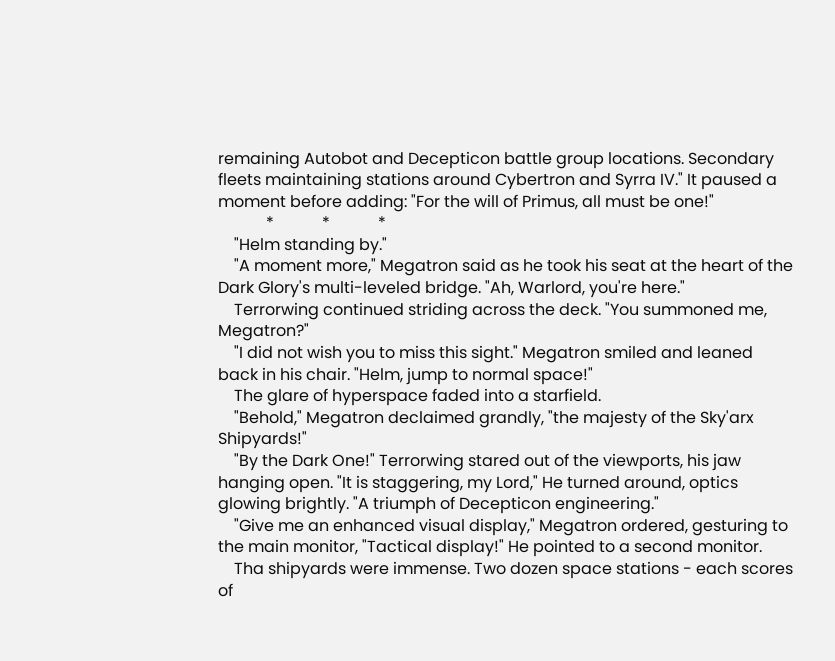remaining Autobot and Decepticon battle group locations. Secondary fleets maintaining stations around Cybertron and Syrra IV." It paused a moment before adding: "For the will of Primus, all must be one!"
            *            *            *
    "Helm standing by."
    "A moment more," Megatron said as he took his seat at the heart of the Dark Glory's multi-leveled bridge. "Ah, Warlord, you're here."
    Terrorwing continued striding across the deck. "You summoned me, Megatron?"
    "I did not wish you to miss this sight." Megatron smiled and leaned back in his chair. "Helm, jump to normal space!"
    The glare of hyperspace faded into a starfield.
    "Behold," Megatron declaimed grandly, "the majesty of the Sky'arx Shipyards!"
    "By the Dark One!" Terrorwing stared out of the viewports, his jaw hanging open. "It is staggering, my Lord," He turned around, optics glowing brightly. "A triumph of Decepticon engineering."
    "Give me an enhanced visual display," Megatron ordered, gesturing to the main monitor, "Tactical display!" He pointed to a second monitor.
    Tha shipyards were immense. Two dozen space stations - each scores of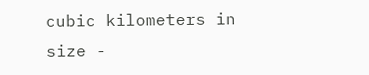cubic kilometers in size -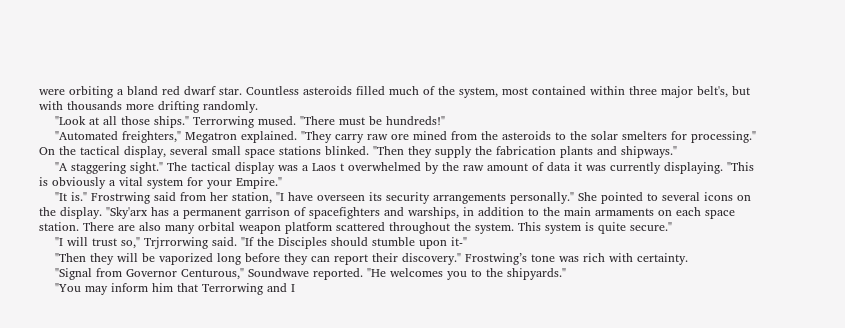were orbiting a bland red dwarf star. Countless asteroids filled much of the system, most contained within three major belt's, but with thousands more drifting randomly.
    "Look at all those ships." Terrorwing mused. "There must be hundreds!"
    "Automated freighters," Megatron explained. "They carry raw ore mined from the asteroids to the solar smelters for processing." On the tactical display, several small space stations blinked. "Then they supply the fabrication plants and shipways."
    "A staggering sight." The tactical display was a Laos t overwhelmed by the raw amount of data it was currently displaying. "This is obviously a vital system for your Empire."
    "It is." Frostrwing said from her station, "I have overseen its security arrangements personally." She pointed to several icons on the display. "Sky'arx has a permanent garrison of spacefighters and warships, in addition to the main armaments on each space station. There are also many orbital weapon platform scattered throughout the system. This system is quite secure."
    "I will trust so," Trjrrorwing said. "If the Disciples should stumble upon it-"
    "Then they will be vaporized long before they can report their discovery." Frostwing’s tone was rich with certainty.
    "Signal from Governor Centurous," Soundwave reported. "He welcomes you to the shipyards."
    "You may inform him that Terrorwing and I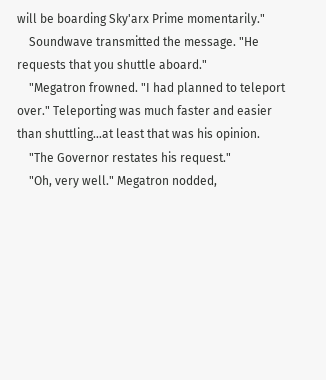will be boarding Sky'arx Prime momentarily."
    Soundwave transmitted the message. "He requests that you shuttle aboard."
    "Megatron frowned. "I had planned to teleport over." Teleporting was much faster and easier than shuttling…at least that was his opinion.
    "The Governor restates his request."
    "Oh, very well." Megatron nodded,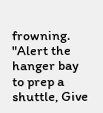frowning. "Alert the hanger bay to prep a shuttle, Give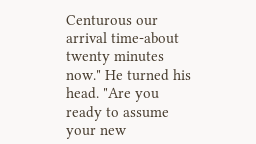Centurous our arrival time-about twenty minutes now." He turned his head. "Are you ready to assume your new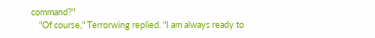command?"
    "Of course," Terrorwing replied. "I am always ready to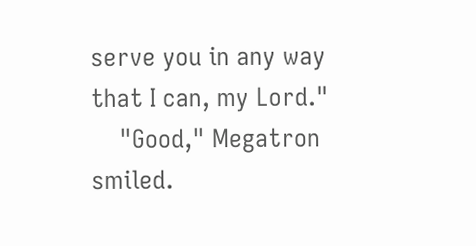serve you in any way that I can, my Lord."
    "Good," Megatron smiled.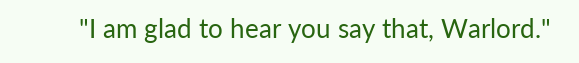"I am glad to hear you say that, Warlord."